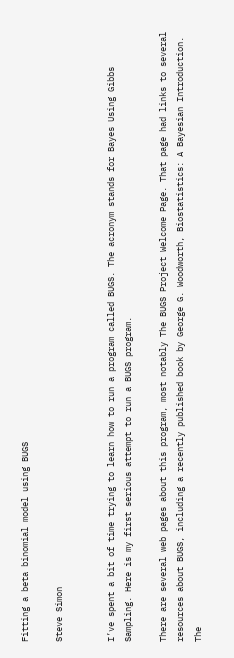Fitting a beta binomial model using BUGS

Steve Simon


I’ve spent a bit of time trying to learn how to run a program called BUGS. The acronym stands for Bayes Using Gibbs Sampling. Here is my first serious attempt to run a BUGS program.

There are several web pages about this program, most notably The BUGS Project Welcome Page. That page had links to several resources about BUGS, including a recently published book by George G. Woodworth, Biostatistics: A Bayesian Introduction. The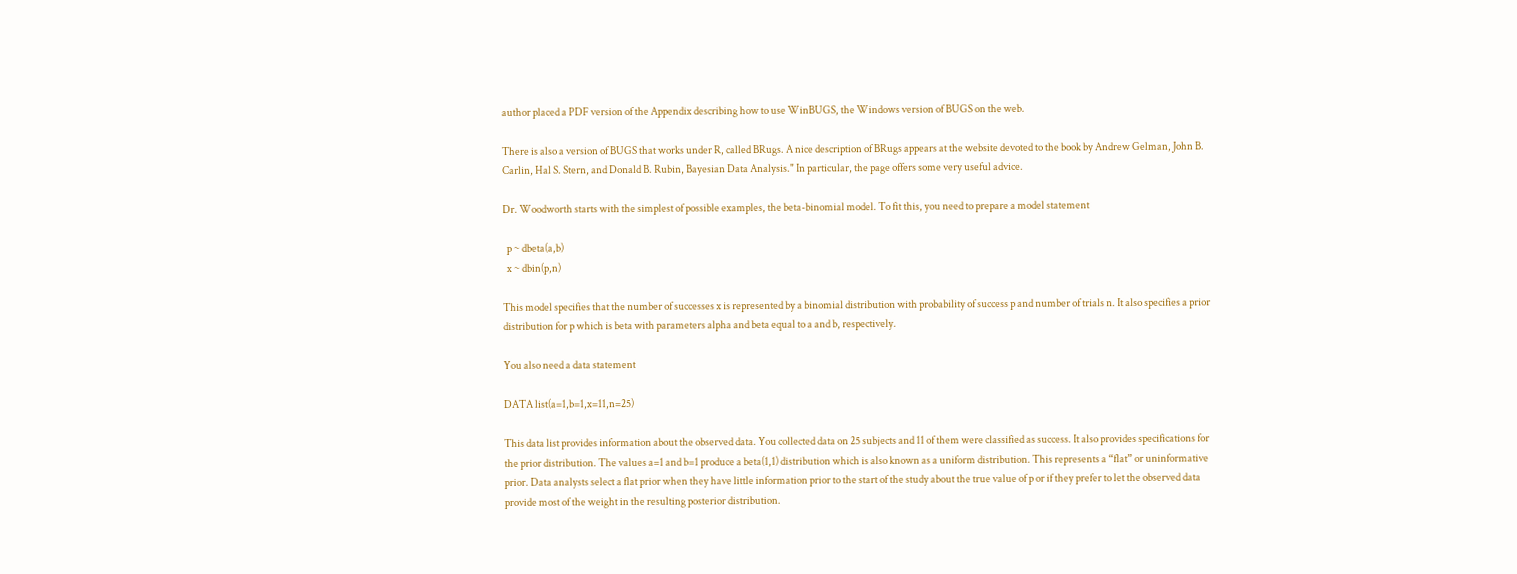author placed a PDF version of the Appendix describing how to use WinBUGS, the Windows version of BUGS on the web.

There is also a version of BUGS that works under R, called BRugs. A nice description of BRugs appears at the website devoted to the book by Andrew Gelman, John B. Carlin, Hal S. Stern, and Donald B. Rubin, Bayesian Data Analysis." In particular, the page offers some very useful advice.

Dr. Woodworth starts with the simplest of possible examples, the beta-binomial model. To fit this, you need to prepare a model statement

  p ~ dbeta(a,b)
  x ~ dbin(p,n)

This model specifies that the number of successes x is represented by a binomial distribution with probability of success p and number of trials n. It also specifies a prior distribution for p which is beta with parameters alpha and beta equal to a and b, respectively.

You also need a data statement

DATA list(a=1,b=1,x=11,n=25)

This data list provides information about the observed data. You collected data on 25 subjects and 11 of them were classified as success. It also provides specifications for the prior distribution. The values a=1 and b=1 produce a beta(1,1) distribution which is also known as a uniform distribution. This represents a “flat” or uninformative prior. Data analysts select a flat prior when they have little information prior to the start of the study about the true value of p or if they prefer to let the observed data provide most of the weight in the resulting posterior distribution.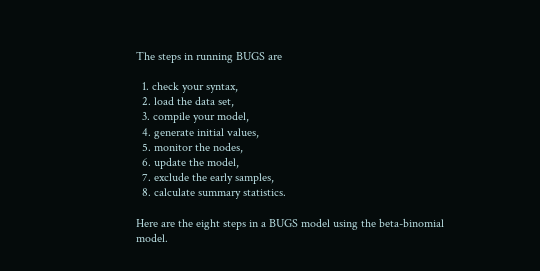The steps in running BUGS are

  1. check your syntax,
  2. load the data set,
  3. compile your model,
  4. generate initial values,
  5. monitor the nodes,
  6. update the model,
  7. exclude the early samples,
  8. calculate summary statistics.

Here are the eight steps in a BUGS model using the beta-binomial model.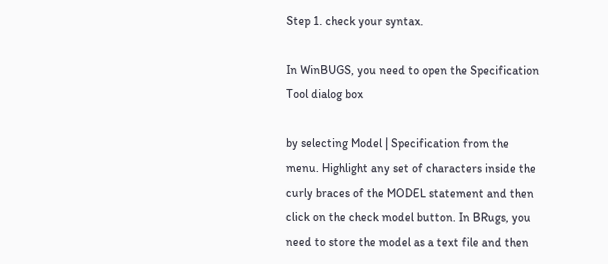Step 1. check your syntax.

In WinBUGS, you need to open the Specification Tool dialog box

by selecting Model | Specification from the menu. Highlight any set of characters inside the curly braces of the MODEL statement and then click on the check model button. In BRugs, you need to store the model as a text file and then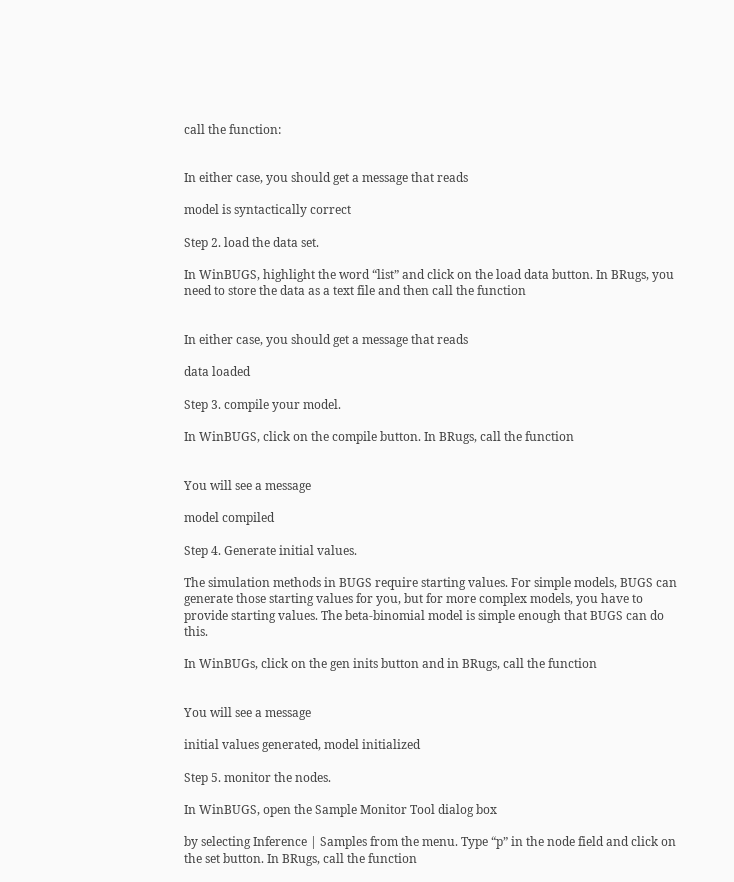call the function:


In either case, you should get a message that reads

model is syntactically correct

Step 2. load the data set.

In WinBUGS, highlight the word “list” and click on the load data button. In BRugs, you need to store the data as a text file and then call the function


In either case, you should get a message that reads

data loaded

Step 3. compile your model.

In WinBUGS, click on the compile button. In BRugs, call the function


You will see a message

model compiled

Step 4. Generate initial values.

The simulation methods in BUGS require starting values. For simple models, BUGS can generate those starting values for you, but for more complex models, you have to provide starting values. The beta-binomial model is simple enough that BUGS can do this.

In WinBUGs, click on the gen inits button and in BRugs, call the function


You will see a message

initial values generated, model initialized

Step 5. monitor the nodes.

In WinBUGS, open the Sample Monitor Tool dialog box

by selecting Inference | Samples from the menu. Type “p” in the node field and click on the set button. In BRugs, call the function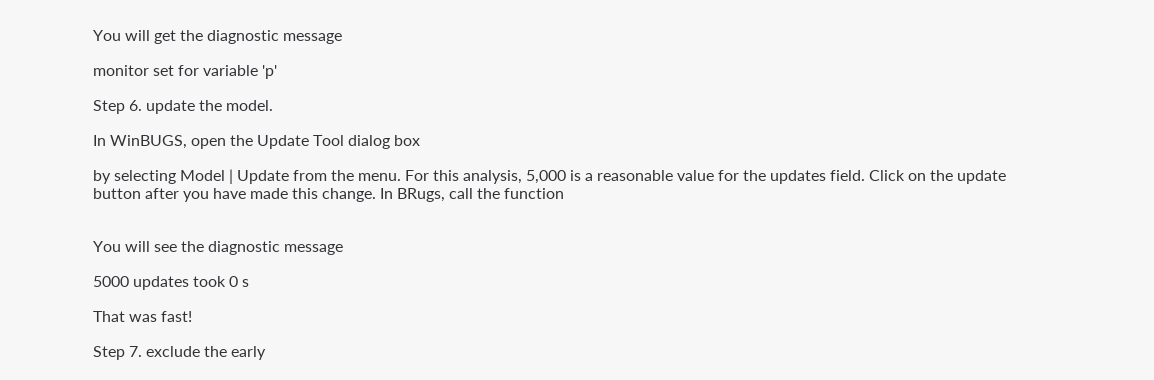You will get the diagnostic message

monitor set for variable 'p'

Step 6. update the model.

In WinBUGS, open the Update Tool dialog box

by selecting Model | Update from the menu. For this analysis, 5,000 is a reasonable value for the updates field. Click on the update button after you have made this change. In BRugs, call the function


You will see the diagnostic message

5000 updates took 0 s

That was fast!

Step 7. exclude the early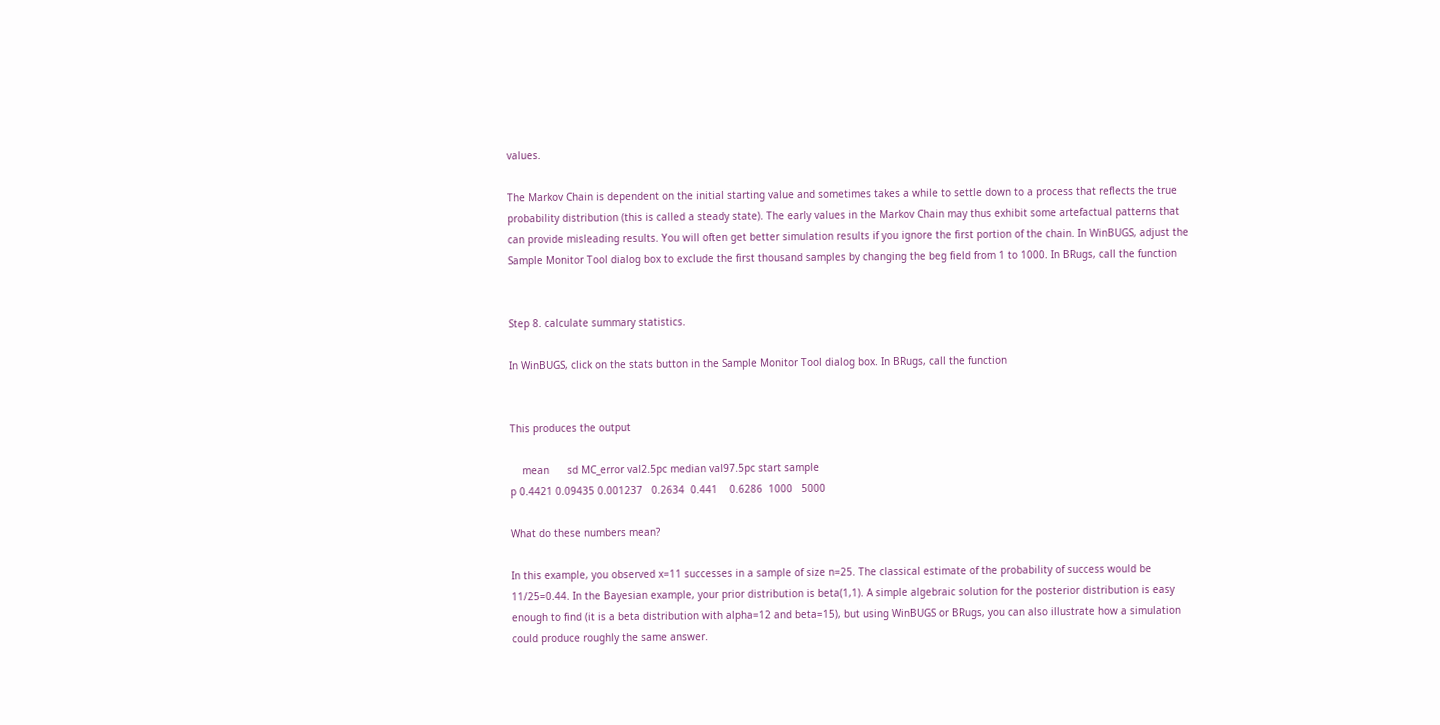values.

The Markov Chain is dependent on the initial starting value and sometimes takes a while to settle down to a process that reflects the true probability distribution (this is called a steady state). The early values in the Markov Chain may thus exhibit some artefactual patterns that can provide misleading results. You will often get better simulation results if you ignore the first portion of the chain. In WinBUGS, adjust the Sample Monitor Tool dialog box to exclude the first thousand samples by changing the beg field from 1 to 1000. In BRugs, call the function


Step 8. calculate summary statistics.

In WinBUGS, click on the stats button in the Sample Monitor Tool dialog box. In BRugs, call the function


This produces the output

    mean      sd MC_error val2.5pc median val97.5pc start sample
p 0.4421 0.09435 0.001237   0.2634  0.441    0.6286  1000   5000

What do these numbers mean?

In this example, you observed x=11 successes in a sample of size n=25. The classical estimate of the probability of success would be 11/25=0.44. In the Bayesian example, your prior distribution is beta(1,1). A simple algebraic solution for the posterior distribution is easy enough to find (it is a beta distribution with alpha=12 and beta=15), but using WinBUGS or BRugs, you can also illustrate how a simulation could produce roughly the same answer.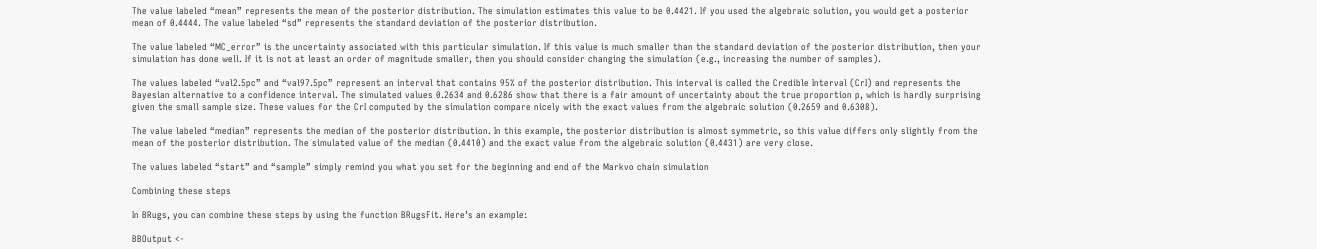The value labeled “mean” represents the mean of the posterior distribution. The simulation estimates this value to be 0.4421. If you used the algebraic solution, you would get a posterior mean of 0.4444. The value labeled “sd” represents the standard deviation of the posterior distribution.

The value labeled “MC_error” is the uncertainty associated with this particular simulation. If this value is much smaller than the standard deviation of the posterior distribution, then your simulation has done well. If it is not at least an order of magnitude smaller, then you should consider changing the simulation (e.g., increasing the number of samples).

The values labeled “val2.5pc” and “val97.5pc” represent an interval that contains 95% of the posterior distribution. This interval is called the Credible Interval (CrI) and represents the Bayesian alternative to a confidence interval. The simulated values 0.2634 and 0.6286 show that there is a fair amount of uncertainty about the true proportion p, which is hardly surprising given the small sample size. These values for the CrI computed by the simulation compare nicely with the exact values from the algebraic solution (0.2659 and 0.6308).

The value labeled “median” represents the median of the posterior distribution. In this example, the posterior distribution is almost symmetric, so this value differs only slightly from the mean of the posterior distribution. The simulated value of the median (0.4410) and the exact value from the algebraic solution (0.4431) are very close.

The values labeled “start” and “sample” simply remind you what you set for the beginning and end of the Markvo chain simulation

Combining these steps

In BRugs, you can combine these steps by using the function BRugsFit. Here’s an example:

BBOutput <-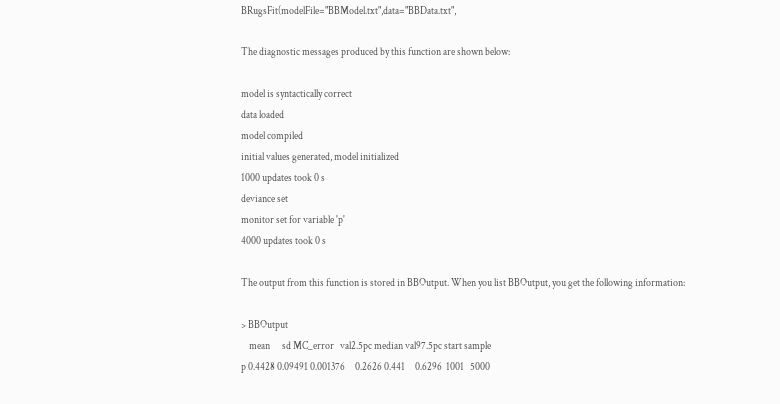BRugsFit(modelFile="BBModel.txt",data="BBData.txt",

The diagnostic messages produced by this function are shown below:

model is syntactically correct
data loaded
model compiled
initial values generated, model initialized
1000 updates took 0 s
deviance set
monitor set for variable 'p'
4000 updates took 0 s

The output from this function is stored in BBOutput. When you list BBOutput, you get the following information:

> BBOutput
    mean      sd MC_error   val2.5pc median val97.5pc start sample
p 0.4428 0.09491 0.001376     0.2626 0.441     0.6296  1001   5000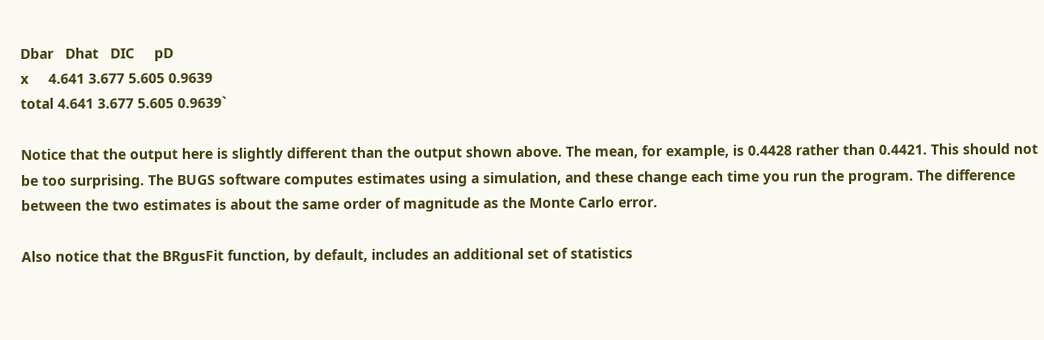Dbar   Dhat   DIC     pD
x     4.641 3.677 5.605 0.9639
total 4.641 3.677 5.605 0.9639`

Notice that the output here is slightly different than the output shown above. The mean, for example, is 0.4428 rather than 0.4421. This should not be too surprising. The BUGS software computes estimates using a simulation, and these change each time you run the program. The difference between the two estimates is about the same order of magnitude as the Monte Carlo error.

Also notice that the BRgusFit function, by default, includes an additional set of statistics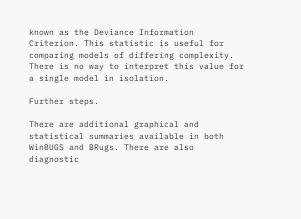known as the Deviance Information Criterion. This statistic is useful for comparing models of differing complexity. There is no way to interpret this value for a single model in isolation.

Further steps.

There are additional graphical and statistical summaries available in both WinBUGS and BRugs. There are also diagnostic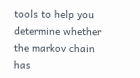tools to help you determine whether the markov chain has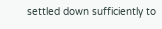settled down sufficiently to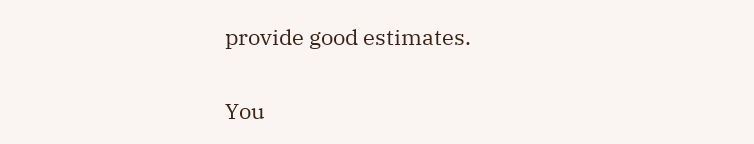provide good estimates.

You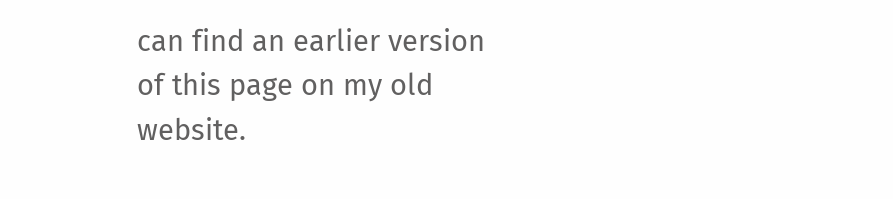can find an earlier version of this page on my old website.